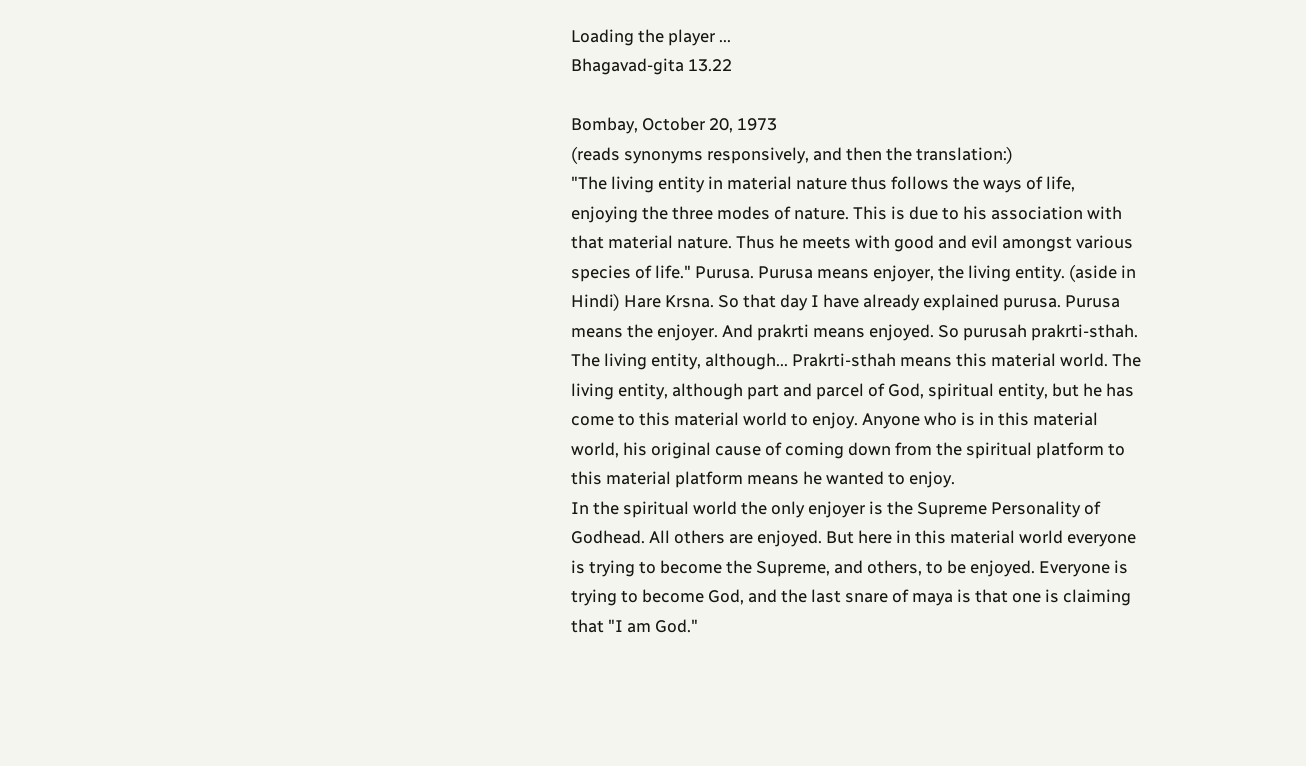Loading the player ...
Bhagavad-gita 13.22

Bombay, October 20, 1973
(reads synonyms responsively, and then the translation:)
"The living entity in material nature thus follows the ways of life, enjoying the three modes of nature. This is due to his association with that material nature. Thus he meets with good and evil amongst various species of life." Purusa. Purusa means enjoyer, the living entity. (aside in Hindi) Hare Krsna. So that day I have already explained purusa. Purusa means the enjoyer. And prakrti means enjoyed. So purusah prakrti-sthah. The living entity, although... Prakrti-sthah means this material world. The living entity, although part and parcel of God, spiritual entity, but he has come to this material world to enjoy. Anyone who is in this material world, his original cause of coming down from the spiritual platform to this material platform means he wanted to enjoy.
In the spiritual world the only enjoyer is the Supreme Personality of Godhead. All others are enjoyed. But here in this material world everyone is trying to become the Supreme, and others, to be enjoyed. Everyone is trying to become God, and the last snare of maya is that one is claiming that "I am God."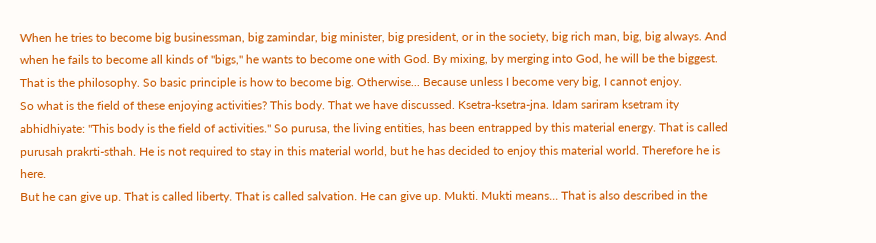When he tries to become big businessman, big zamindar, big minister, big president, or in the society, big rich man, big, big always. And when he fails to become all kinds of "bigs," he wants to become one with God. By mixing, by merging into God, he will be the biggest. That is the philosophy. So basic principle is how to become big. Otherwise... Because unless I become very big, I cannot enjoy.
So what is the field of these enjoying activities? This body. That we have discussed. Ksetra-ksetra-jna. Idam sariram ksetram ity abhidhiyate: "This body is the field of activities." So purusa, the living entities, has been entrapped by this material energy. That is called purusah prakrti-sthah. He is not required to stay in this material world, but he has decided to enjoy this material world. Therefore he is here.
But he can give up. That is called liberty. That is called salvation. He can give up. Mukti. Mukti means... That is also described in the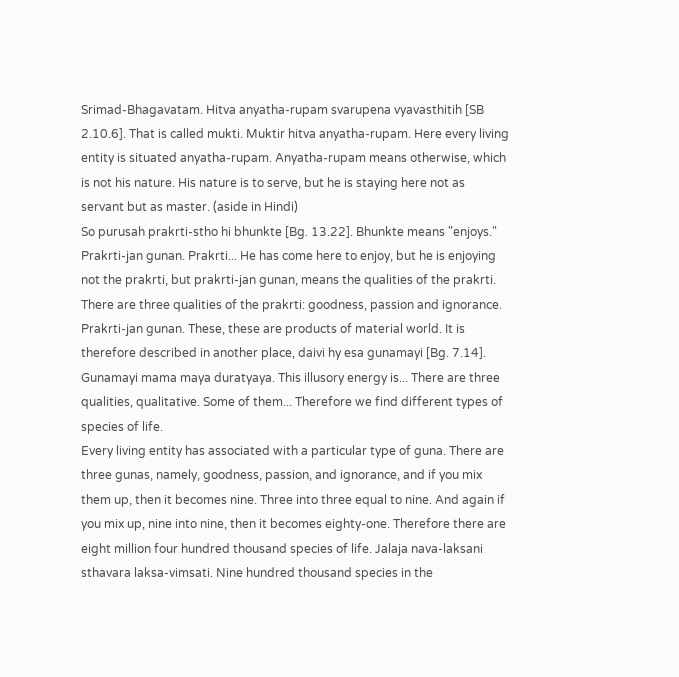Srimad-Bhagavatam. Hitva anyatha-rupam svarupena vyavasthitih [SB 2.10.6]. That is called mukti. Muktir hitva anyatha-rupam. Here every living entity is situated anyatha-rupam. Anyatha-rupam means otherwise, which is not his nature. His nature is to serve, but he is staying here not as servant but as master. (aside in Hindi)
So purusah prakrti-stho hi bhunkte [Bg. 13.22]. Bhunkte means "enjoys." Prakrti-jan gunan. Prakrti... He has come here to enjoy, but he is enjoying not the prakrti, but prakrti-jan gunan, means the qualities of the prakrti. There are three qualities of the prakrti: goodness, passion and ignorance. Prakrti-jan gunan. These, these are products of material world. It is therefore described in another place, daivi hy esa gunamayi [Bg. 7.14]. Gunamayi mama maya duratyaya. This illusory energy is... There are three qualities, qualitative. Some of them... Therefore we find different types of species of life.
Every living entity has associated with a particular type of guna. There are three gunas, namely, goodness, passion, and ignorance, and if you mix them up, then it becomes nine. Three into three equal to nine. And again if you mix up, nine into nine, then it becomes eighty-one. Therefore there are eight million four hundred thousand species of life. Jalaja nava-laksani sthavara laksa-vimsati. Nine hundred thousand species in the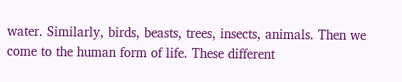water. Similarly, birds, beasts, trees, insects, animals. Then we come to the human form of life. These different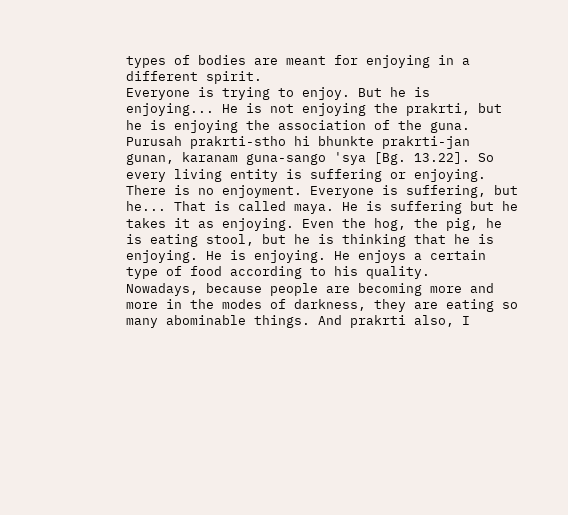types of bodies are meant for enjoying in a different spirit.
Everyone is trying to enjoy. But he is enjoying... He is not enjoying the prakrti, but he is enjoying the association of the guna. Purusah prakrti-stho hi bhunkte prakrti-jan gunan, karanam guna-sango 'sya [Bg. 13.22]. So every living entity is suffering or enjoying. There is no enjoyment. Everyone is suffering, but he... That is called maya. He is suffering but he takes it as enjoying. Even the hog, the pig, he is eating stool, but he is thinking that he is enjoying. He is enjoying. He enjoys a certain type of food according to his quality.
Nowadays, because people are becoming more and more in the modes of darkness, they are eating so many abominable things. And prakrti also, I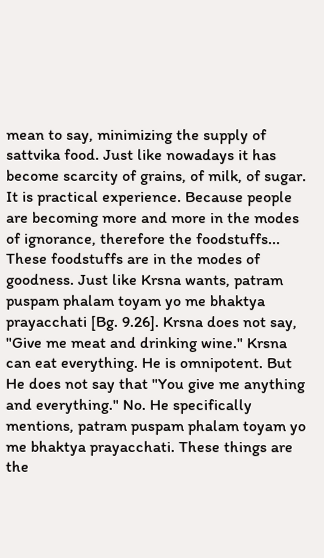mean to say, minimizing the supply of sattvika food. Just like nowadays it has become scarcity of grains, of milk, of sugar. It is practical experience. Because people are becoming more and more in the modes of ignorance, therefore the foodstuffs... These foodstuffs are in the modes of goodness. Just like Krsna wants, patram puspam phalam toyam yo me bhaktya prayacchati [Bg. 9.26]. Krsna does not say, "Give me meat and drinking wine." Krsna can eat everything. He is omnipotent. But He does not say that "You give me anything and everything." No. He specifically mentions, patram puspam phalam toyam yo me bhaktya prayacchati. These things are the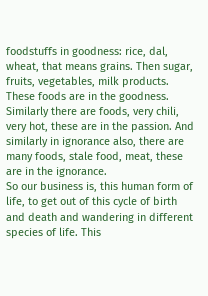foodstuffs in goodness: rice, dal, wheat, that means grains. Then sugar, fruits, vegetables, milk products. These foods are in the goodness. Similarly there are foods, very chili, very hot, these are in the passion. And similarly in ignorance also, there are many foods, stale food, meat, these are in the ignorance.
So our business is, this human form of life, to get out of this cycle of birth and death and wandering in different species of life. This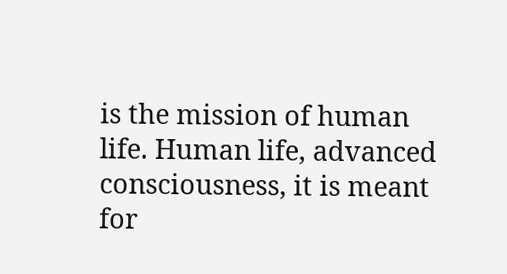is the mission of human life. Human life, advanced consciousness, it is meant for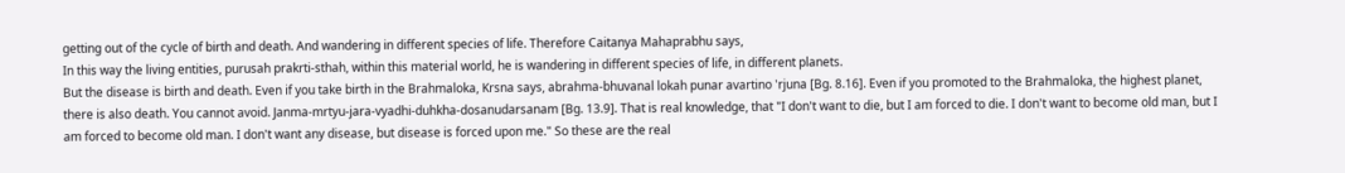getting out of the cycle of birth and death. And wandering in different species of life. Therefore Caitanya Mahaprabhu says,
In this way the living entities, purusah prakrti-sthah, within this material world, he is wandering in different species of life, in different planets.
But the disease is birth and death. Even if you take birth in the Brahmaloka, Krsna says, abrahma-bhuvanal lokah punar avartino 'rjuna [Bg. 8.16]. Even if you promoted to the Brahmaloka, the highest planet, there is also death. You cannot avoid. Janma-mrtyu-jara-vyadhi-duhkha-dosanudarsanam [Bg. 13.9]. That is real knowledge, that "I don't want to die, but I am forced to die. I don't want to become old man, but I am forced to become old man. I don't want any disease, but disease is forced upon me." So these are the real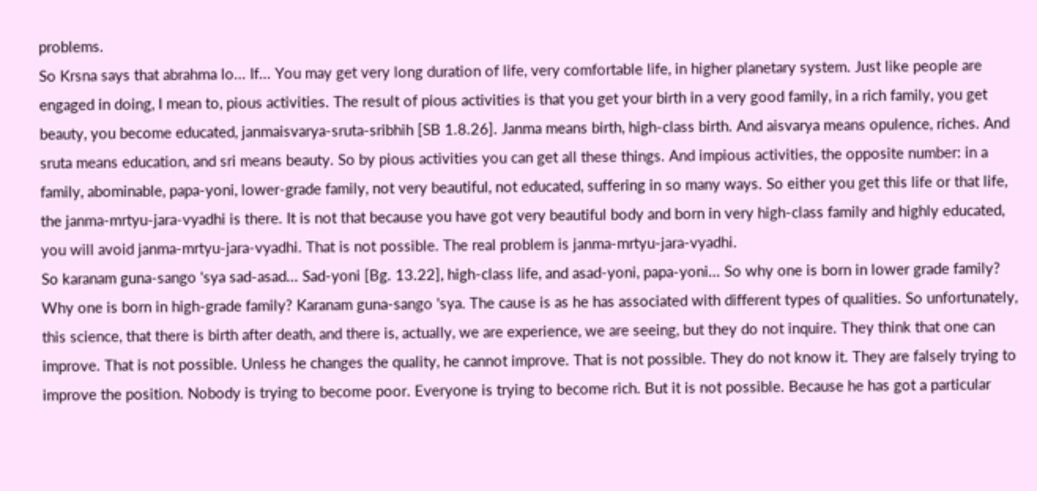problems.
So Krsna says that abrahma lo... If... You may get very long duration of life, very comfortable life, in higher planetary system. Just like people are engaged in doing, I mean to, pious activities. The result of pious activities is that you get your birth in a very good family, in a rich family, you get beauty, you become educated, janmaisvarya-sruta-sribhih [SB 1.8.26]. Janma means birth, high-class birth. And aisvarya means opulence, riches. And sruta means education, and sri means beauty. So by pious activities you can get all these things. And impious activities, the opposite number: in a family, abominable, papa-yoni, lower-grade family, not very beautiful, not educated, suffering in so many ways. So either you get this life or that life, the janma-mrtyu-jara-vyadhi is there. It is not that because you have got very beautiful body and born in very high-class family and highly educated, you will avoid janma-mrtyu-jara-vyadhi. That is not possible. The real problem is janma-mrtyu-jara-vyadhi.
So karanam guna-sango 'sya sad-asad... Sad-yoni [Bg. 13.22], high-class life, and asad-yoni, papa-yoni... So why one is born in lower grade family? Why one is born in high-grade family? Karanam guna-sango 'sya. The cause is as he has associated with different types of qualities. So unfortunately, this science, that there is birth after death, and there is, actually, we are experience, we are seeing, but they do not inquire. They think that one can improve. That is not possible. Unless he changes the quality, he cannot improve. That is not possible. They do not know it. They are falsely trying to improve the position. Nobody is trying to become poor. Everyone is trying to become rich. But it is not possible. Because he has got a particular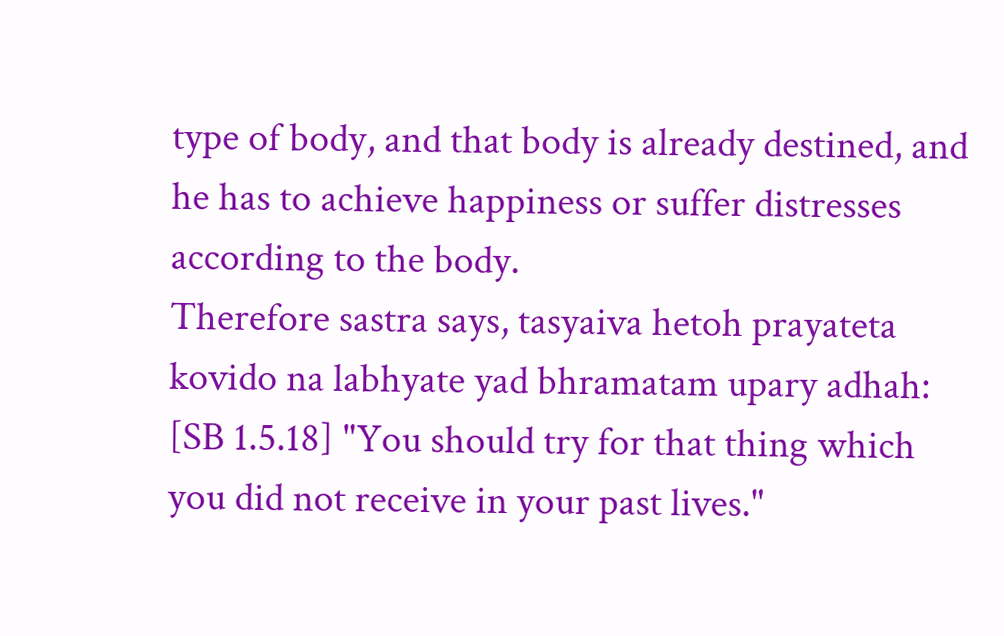type of body, and that body is already destined, and he has to achieve happiness or suffer distresses according to the body.
Therefore sastra says, tasyaiva hetoh prayateta kovido na labhyate yad bhramatam upary adhah: [SB 1.5.18] "You should try for that thing which you did not receive in your past lives."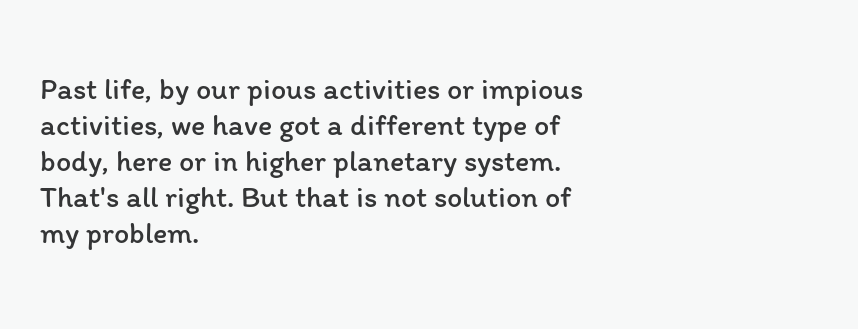Past life, by our pious activities or impious activities, we have got a different type of body, here or in higher planetary system. That's all right. But that is not solution of my problem.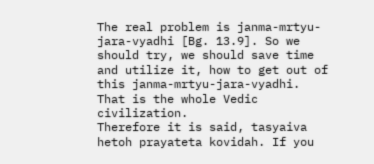The real problem is janma-mrtyu-jara-vyadhi [Bg. 13.9]. So we should try, we should save time and utilize it, how to get out of this janma-mrtyu-jara-vyadhi. That is the whole Vedic civilization.
Therefore it is said, tasyaiva hetoh prayateta kovidah. If you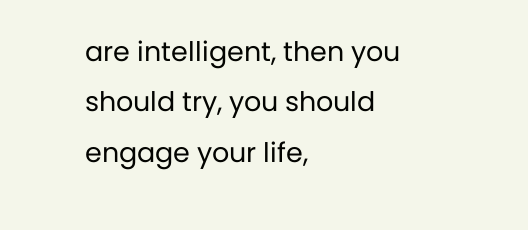are intelligent, then you should try, you should engage your life,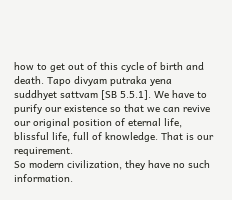how to get out of this cycle of birth and death. Tapo divyam putraka yena suddhyet sattvam [SB 5.5.1]. We have to purify our existence so that we can revive our original position of eternal life, blissful life, full of knowledge. That is our requirement.
So modern civilization, they have no such information.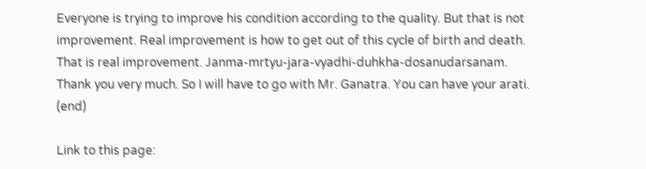Everyone is trying to improve his condition according to the quality. But that is not improvement. Real improvement is how to get out of this cycle of birth and death. That is real improvement. Janma-mrtyu-jara-vyadhi-duhkha-dosanudarsanam. Thank you very much. So I will have to go with Mr. Ganatra. You can have your arati. (end)

Link to this page: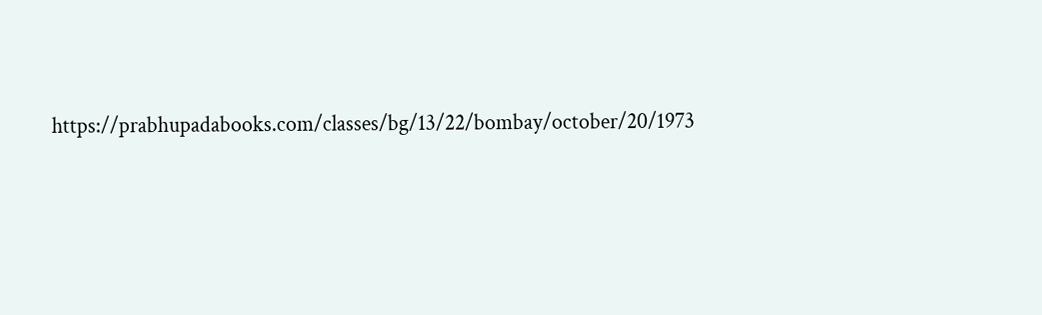https://prabhupadabooks.com/classes/bg/13/22/bombay/october/20/1973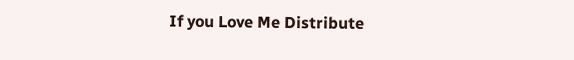If you Love Me Distribute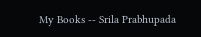My Books -- Srila Prabhupada